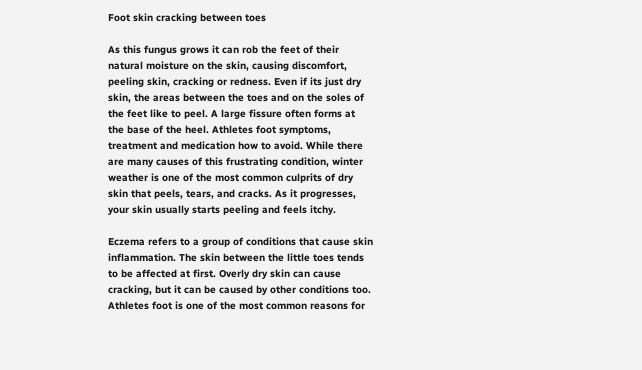Foot skin cracking between toes

As this fungus grows it can rob the feet of their natural moisture on the skin, causing discomfort, peeling skin, cracking or redness. Even if its just dry skin, the areas between the toes and on the soles of the feet like to peel. A large fissure often forms at the base of the heel. Athletes foot symptoms, treatment and medication how to avoid. While there are many causes of this frustrating condition, winter weather is one of the most common culprits of dry skin that peels, tears, and cracks. As it progresses, your skin usually starts peeling and feels itchy.

Eczema refers to a group of conditions that cause skin inflammation. The skin between the little toes tends to be affected at first. Overly dry skin can cause cracking, but it can be caused by other conditions too. Athletes foot is one of the most common reasons for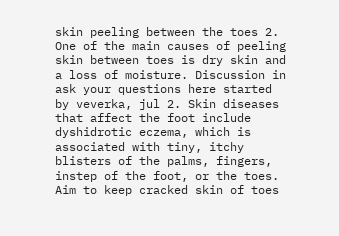skin peeling between the toes 2. One of the main causes of peeling skin between toes is dry skin and a loss of moisture. Discussion in ask your questions here started by veverka, jul 2. Skin diseases that affect the foot include dyshidrotic eczema, which is associated with tiny, itchy blisters of the palms, fingers, instep of the foot, or the toes. Aim to keep cracked skin of toes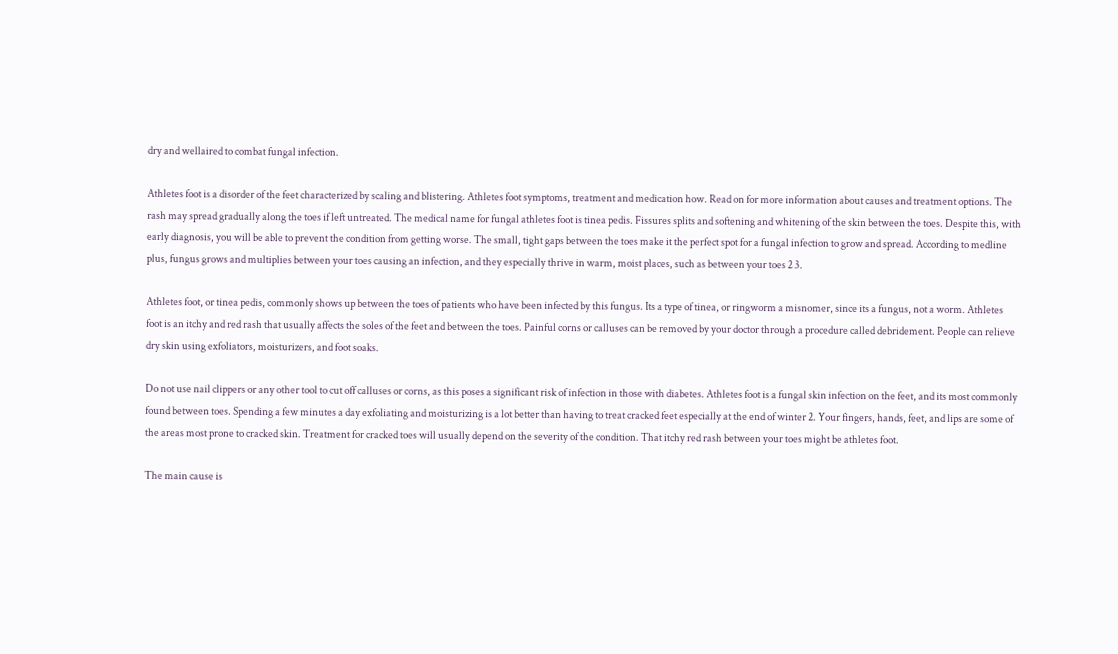dry and wellaired to combat fungal infection.

Athletes foot is a disorder of the feet characterized by scaling and blistering. Athletes foot symptoms, treatment and medication how. Read on for more information about causes and treatment options. The rash may spread gradually along the toes if left untreated. The medical name for fungal athletes foot is tinea pedis. Fissures splits and softening and whitening of the skin between the toes. Despite this, with early diagnosis, you will be able to prevent the condition from getting worse. The small, tight gaps between the toes make it the perfect spot for a fungal infection to grow and spread. According to medline plus, fungus grows and multiplies between your toes causing an infection, and they especially thrive in warm, moist places, such as between your toes 2 3.

Athletes foot, or tinea pedis, commonly shows up between the toes of patients who have been infected by this fungus. Its a type of tinea, or ringworm a misnomer, since its a fungus, not a worm. Athletes foot is an itchy and red rash that usually affects the soles of the feet and between the toes. Painful corns or calluses can be removed by your doctor through a procedure called debridement. People can relieve dry skin using exfoliators, moisturizers, and foot soaks.

Do not use nail clippers or any other tool to cut off calluses or corns, as this poses a significant risk of infection in those with diabetes. Athletes foot is a fungal skin infection on the feet, and its most commonly found between toes. Spending a few minutes a day exfoliating and moisturizing is a lot better than having to treat cracked feet especially at the end of winter 2. Your fingers, hands, feet, and lips are some of the areas most prone to cracked skin. Treatment for cracked toes will usually depend on the severity of the condition. That itchy red rash between your toes might be athletes foot.

The main cause is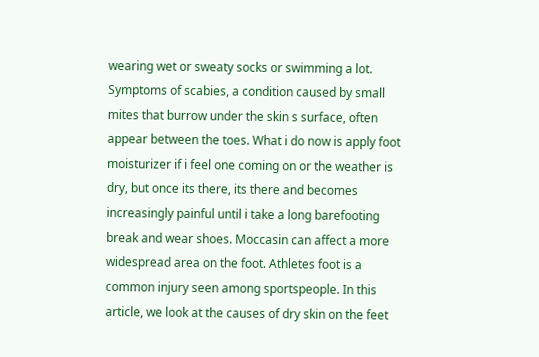wearing wet or sweaty socks or swimming a lot. Symptoms of scabies, a condition caused by small mites that burrow under the skin s surface, often appear between the toes. What i do now is apply foot moisturizer if i feel one coming on or the weather is dry, but once its there, its there and becomes increasingly painful until i take a long barefooting break and wear shoes. Moccasin can affect a more widespread area on the foot. Athletes foot is a common injury seen among sportspeople. In this article, we look at the causes of dry skin on the feet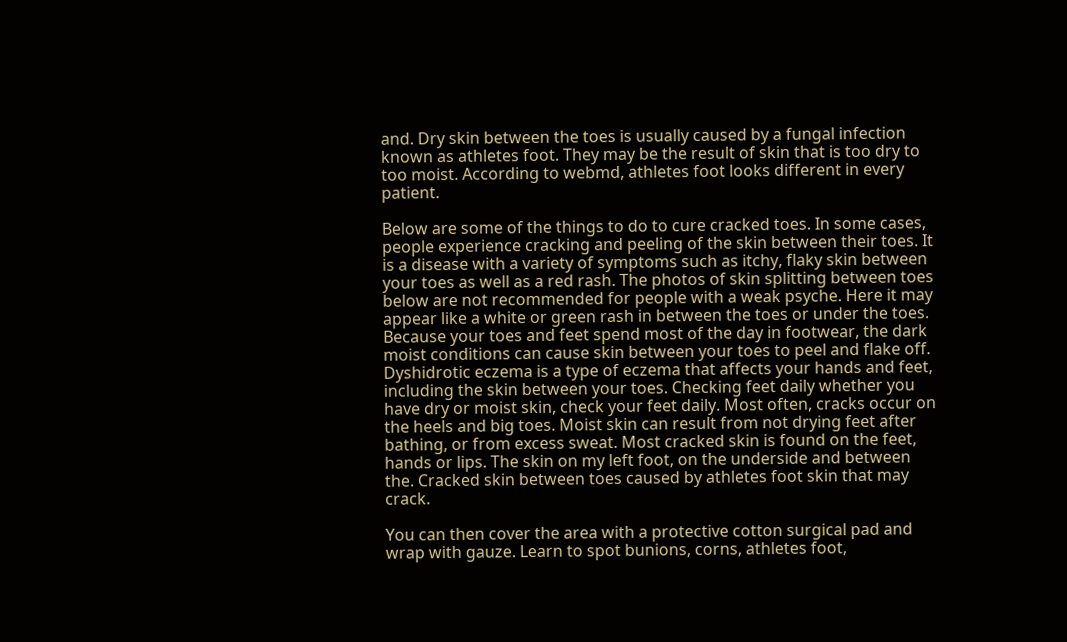and. Dry skin between the toes is usually caused by a fungal infection known as athletes foot. They may be the result of skin that is too dry to too moist. According to webmd, athletes foot looks different in every patient.

Below are some of the things to do to cure cracked toes. In some cases, people experience cracking and peeling of the skin between their toes. It is a disease with a variety of symptoms such as itchy, flaky skin between your toes as well as a red rash. The photos of skin splitting between toes below are not recommended for people with a weak psyche. Here it may appear like a white or green rash in between the toes or under the toes. Because your toes and feet spend most of the day in footwear, the dark moist conditions can cause skin between your toes to peel and flake off. Dyshidrotic eczema is a type of eczema that affects your hands and feet, including the skin between your toes. Checking feet daily whether you have dry or moist skin, check your feet daily. Most often, cracks occur on the heels and big toes. Moist skin can result from not drying feet after bathing, or from excess sweat. Most cracked skin is found on the feet, hands or lips. The skin on my left foot, on the underside and between the. Cracked skin between toes caused by athletes foot skin that may crack.

You can then cover the area with a protective cotton surgical pad and wrap with gauze. Learn to spot bunions, corns, athletes foot,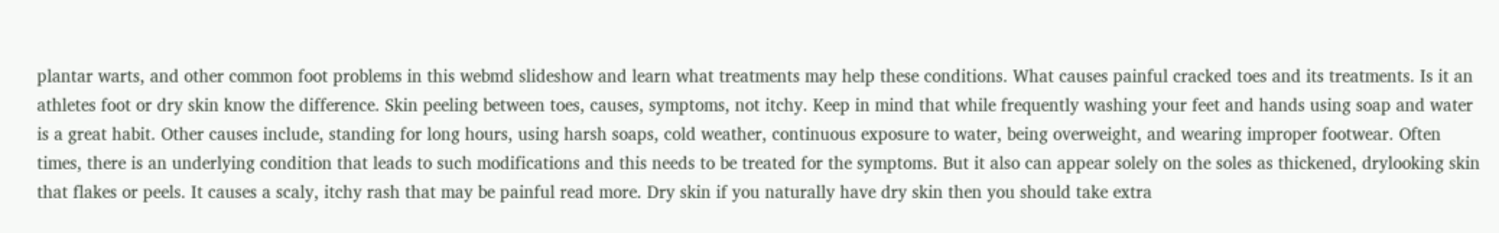plantar warts, and other common foot problems in this webmd slideshow and learn what treatments may help these conditions. What causes painful cracked toes and its treatments. Is it an athletes foot or dry skin know the difference. Skin peeling between toes, causes, symptoms, not itchy. Keep in mind that while frequently washing your feet and hands using soap and water is a great habit. Other causes include, standing for long hours, using harsh soaps, cold weather, continuous exposure to water, being overweight, and wearing improper footwear. Often times, there is an underlying condition that leads to such modifications and this needs to be treated for the symptoms. But it also can appear solely on the soles as thickened, drylooking skin that flakes or peels. It causes a scaly, itchy rash that may be painful read more. Dry skin if you naturally have dry skin then you should take extra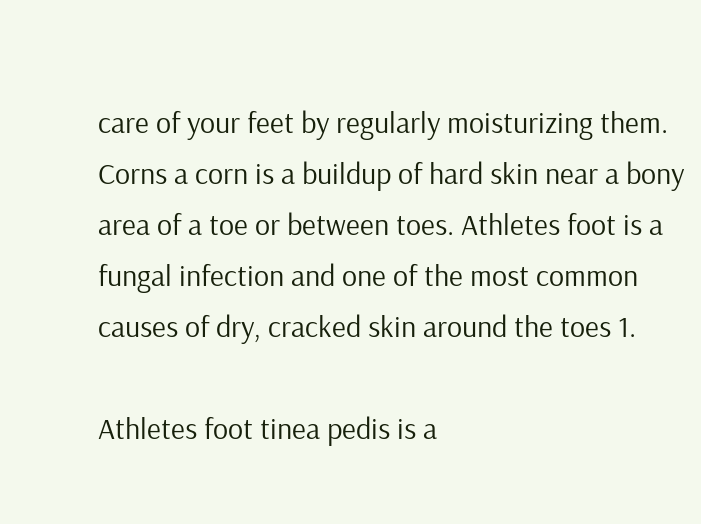care of your feet by regularly moisturizing them. Corns a corn is a buildup of hard skin near a bony area of a toe or between toes. Athletes foot is a fungal infection and one of the most common causes of dry, cracked skin around the toes 1.

Athletes foot tinea pedis is a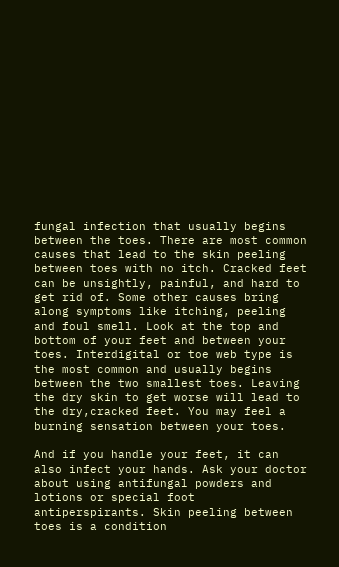fungal infection that usually begins between the toes. There are most common causes that lead to the skin peeling between toes with no itch. Cracked feet can be unsightly, painful, and hard to get rid of. Some other causes bring along symptoms like itching, peeling and foul smell. Look at the top and bottom of your feet and between your toes. Interdigital or toe web type is the most common and usually begins between the two smallest toes. Leaving the dry skin to get worse will lead to the dry,cracked feet. You may feel a burning sensation between your toes.

And if you handle your feet, it can also infect your hands. Ask your doctor about using antifungal powders and lotions or special foot antiperspirants. Skin peeling between toes is a condition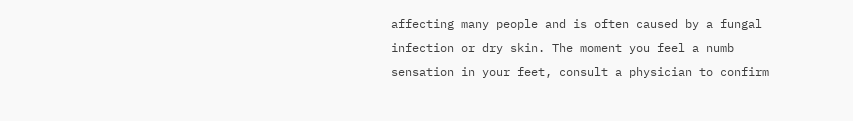affecting many people and is often caused by a fungal infection or dry skin. The moment you feel a numb sensation in your feet, consult a physician to confirm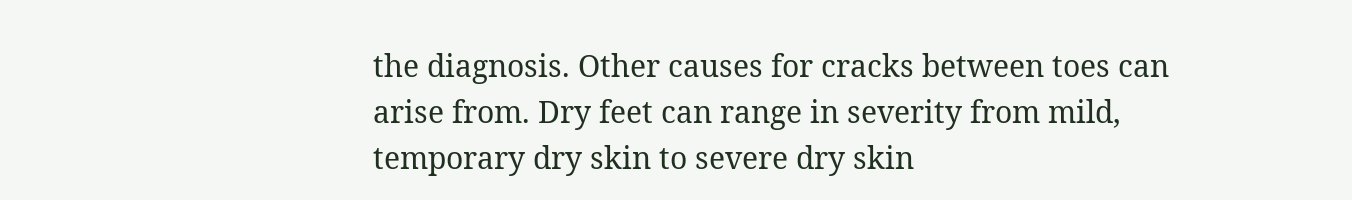the diagnosis. Other causes for cracks between toes can arise from. Dry feet can range in severity from mild, temporary dry skin to severe dry skin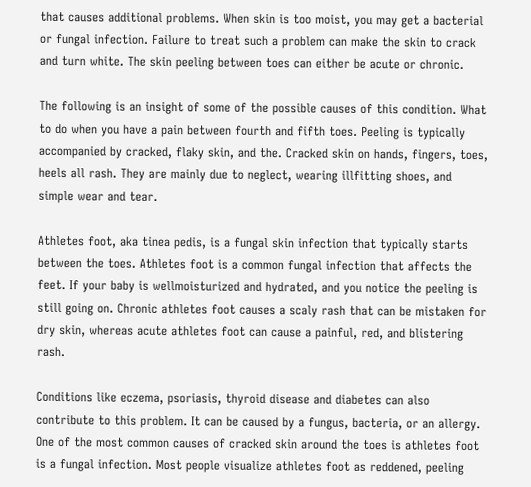that causes additional problems. When skin is too moist, you may get a bacterial or fungal infection. Failure to treat such a problem can make the skin to crack and turn white. The skin peeling between toes can either be acute or chronic.

The following is an insight of some of the possible causes of this condition. What to do when you have a pain between fourth and fifth toes. Peeling is typically accompanied by cracked, flaky skin, and the. Cracked skin on hands, fingers, toes, heels all rash. They are mainly due to neglect, wearing illfitting shoes, and simple wear and tear.

Athletes foot, aka tinea pedis, is a fungal skin infection that typically starts between the toes. Athletes foot is a common fungal infection that affects the feet. If your baby is wellmoisturized and hydrated, and you notice the peeling is still going on. Chronic athletes foot causes a scaly rash that can be mistaken for dry skin, whereas acute athletes foot can cause a painful, red, and blistering rash.

Conditions like eczema, psoriasis, thyroid disease and diabetes can also contribute to this problem. It can be caused by a fungus, bacteria, or an allergy. One of the most common causes of cracked skin around the toes is athletes foot is a fungal infection. Most people visualize athletes foot as reddened, peeling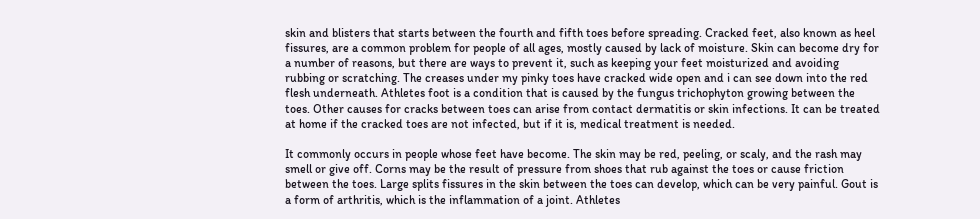skin and blisters that starts between the fourth and fifth toes before spreading. Cracked feet, also known as heel fissures, are a common problem for people of all ages, mostly caused by lack of moisture. Skin can become dry for a number of reasons, but there are ways to prevent it, such as keeping your feet moisturized and avoiding rubbing or scratching. The creases under my pinky toes have cracked wide open and i can see down into the red flesh underneath. Athletes foot is a condition that is caused by the fungus trichophyton growing between the toes. Other causes for cracks between toes can arise from contact dermatitis or skin infections. It can be treated at home if the cracked toes are not infected, but if it is, medical treatment is needed.

It commonly occurs in people whose feet have become. The skin may be red, peeling, or scaly, and the rash may smell or give off. Corns may be the result of pressure from shoes that rub against the toes or cause friction between the toes. Large splits fissures in the skin between the toes can develop, which can be very painful. Gout is a form of arthritis, which is the inflammation of a joint. Athletes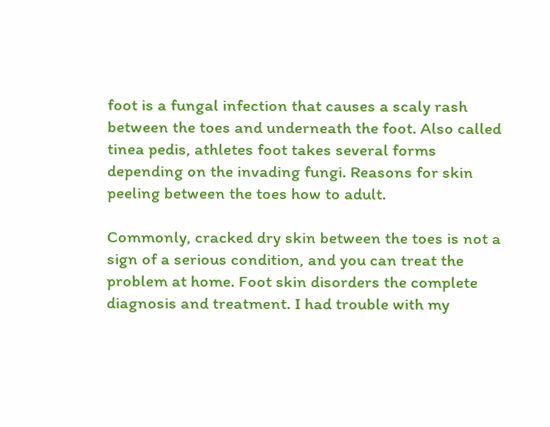foot is a fungal infection that causes a scaly rash between the toes and underneath the foot. Also called tinea pedis, athletes foot takes several forms depending on the invading fungi. Reasons for skin peeling between the toes how to adult.

Commonly, cracked dry skin between the toes is not a sign of a serious condition, and you can treat the problem at home. Foot skin disorders the complete diagnosis and treatment. I had trouble with my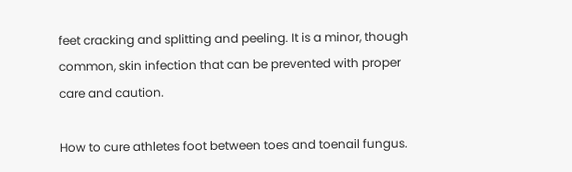feet cracking and splitting and peeling. It is a minor, though common, skin infection that can be prevented with proper care and caution.

How to cure athletes foot between toes and toenail fungus.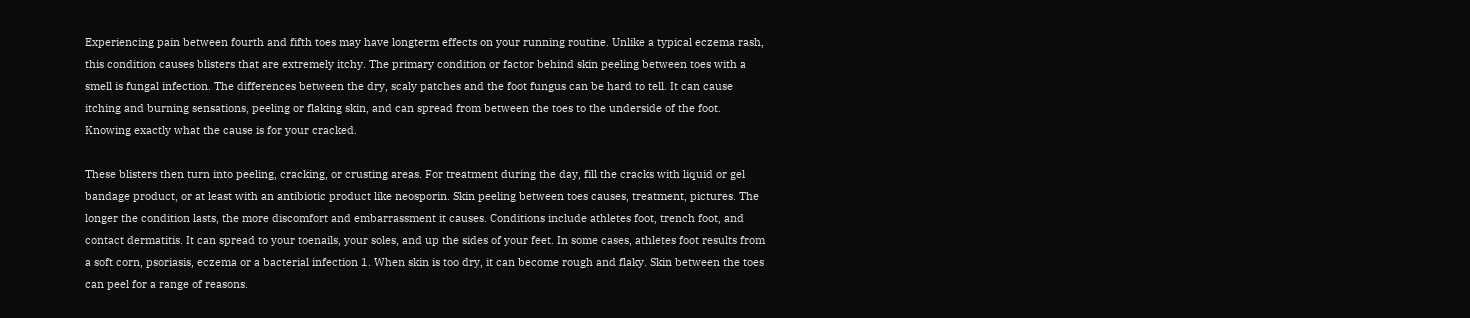Experiencing pain between fourth and fifth toes may have longterm effects on your running routine. Unlike a typical eczema rash, this condition causes blisters that are extremely itchy. The primary condition or factor behind skin peeling between toes with a smell is fungal infection. The differences between the dry, scaly patches and the foot fungus can be hard to tell. It can cause itching and burning sensations, peeling or flaking skin, and can spread from between the toes to the underside of the foot. Knowing exactly what the cause is for your cracked.

These blisters then turn into peeling, cracking, or crusting areas. For treatment during the day, fill the cracks with liquid or gel bandage product, or at least with an antibiotic product like neosporin. Skin peeling between toes causes, treatment, pictures. The longer the condition lasts, the more discomfort and embarrassment it causes. Conditions include athletes foot, trench foot, and contact dermatitis. It can spread to your toenails, your soles, and up the sides of your feet. In some cases, athletes foot results from a soft corn, psoriasis, eczema or a bacterial infection 1. When skin is too dry, it can become rough and flaky. Skin between the toes can peel for a range of reasons.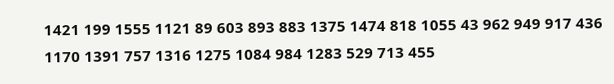1421 199 1555 1121 89 603 893 883 1375 1474 818 1055 43 962 949 917 436 1170 1391 757 1316 1275 1084 984 1283 529 713 455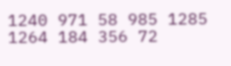1240 971 58 985 1285 1264 184 356 72